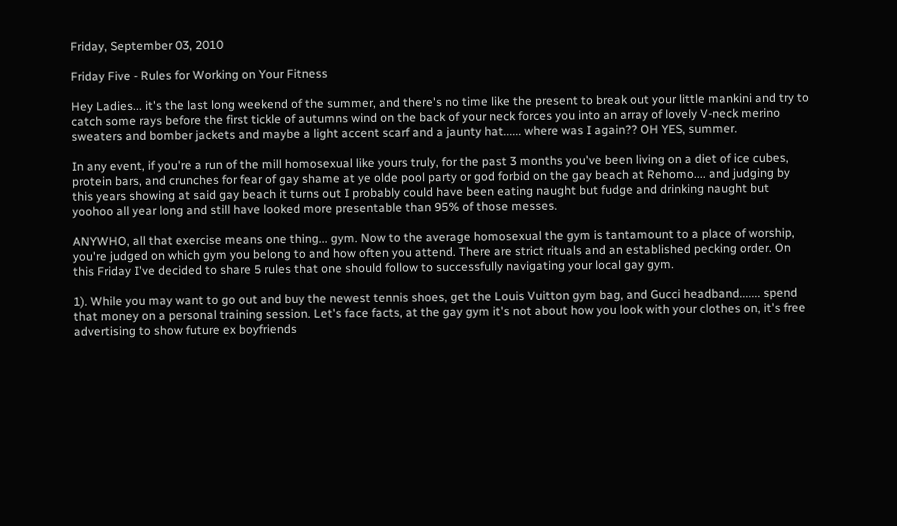Friday, September 03, 2010

Friday Five - Rules for Working on Your Fitness

Hey Ladies... it's the last long weekend of the summer, and there's no time like the present to break out your little mankini and try to catch some rays before the first tickle of autumns wind on the back of your neck forces you into an array of lovely V-neck merino sweaters and bomber jackets and maybe a light accent scarf and a jaunty hat...... where was I again?? OH YES, summer.

In any event, if you're a run of the mill homosexual like yours truly, for the past 3 months you've been living on a diet of ice cubes, protein bars, and crunches for fear of gay shame at ye olde pool party or god forbid on the gay beach at Rehomo.... and judging by this years showing at said gay beach it turns out I probably could have been eating naught but fudge and drinking naught but yoohoo all year long and still have looked more presentable than 95% of those messes.

ANYWHO, all that exercise means one thing... gym. Now to the average homosexual the gym is tantamount to a place of worship, you're judged on which gym you belong to and how often you attend. There are strict rituals and an established pecking order. On this Friday I've decided to share 5 rules that one should follow to successfully navigating your local gay gym.

1). While you may want to go out and buy the newest tennis shoes, get the Louis Vuitton gym bag, and Gucci headband....... spend that money on a personal training session. Let's face facts, at the gay gym it's not about how you look with your clothes on, it's free advertising to show future ex boyfriends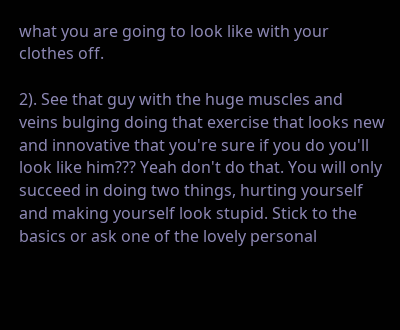what you are going to look like with your clothes off.

2). See that guy with the huge muscles and veins bulging doing that exercise that looks new and innovative that you're sure if you do you'll look like him??? Yeah don't do that. You will only succeed in doing two things, hurting yourself and making yourself look stupid. Stick to the basics or ask one of the lovely personal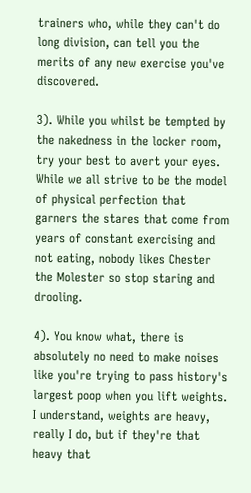trainers who, while they can't do long division, can tell you the merits of any new exercise you've discovered.

3). While you whilst be tempted by the nakedness in the locker room, try your best to avert your eyes. While we all strive to be the model of physical perfection that garners the stares that come from years of constant exercising and not eating, nobody likes Chester the Molester so stop staring and drooling.

4). You know what, there is absolutely no need to make noises like you're trying to pass history's largest poop when you lift weights. I understand, weights are heavy, really I do, but if they're that heavy that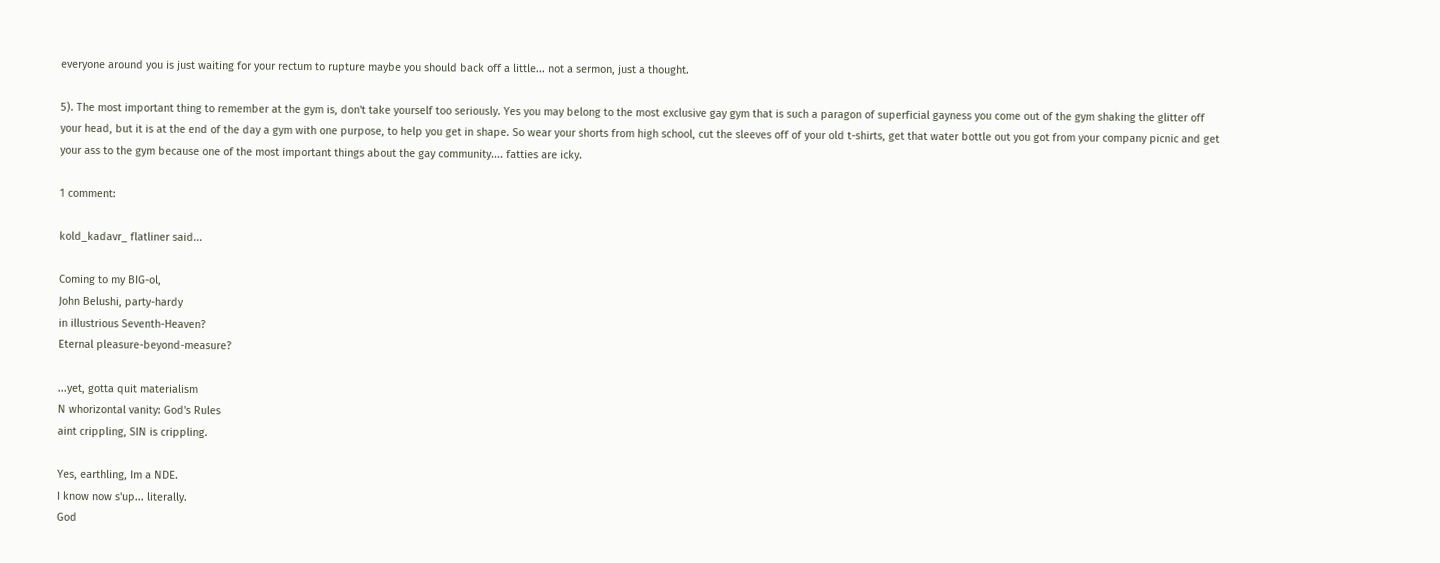everyone around you is just waiting for your rectum to rupture maybe you should back off a little... not a sermon, just a thought.

5). The most important thing to remember at the gym is, don't take yourself too seriously. Yes you may belong to the most exclusive gay gym that is such a paragon of superficial gayness you come out of the gym shaking the glitter off your head, but it is at the end of the day a gym with one purpose, to help you get in shape. So wear your shorts from high school, cut the sleeves off of your old t-shirts, get that water bottle out you got from your company picnic and get your ass to the gym because one of the most important things about the gay community.... fatties are icky.

1 comment:

kold_kadavr_ flatliner said...

Coming to my BIG-ol,
John Belushi, party-hardy
in illustrious Seventh-Heaven?
Eternal pleasure-beyond-measure?

...yet, gotta quit materialism
N whorizontal vanity: God's Rules
aint crippling, SIN is crippling.

Yes, earthling, Im a NDE.
I know now s'up... literally.
God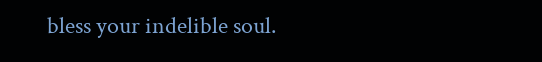bless your indelible soul.